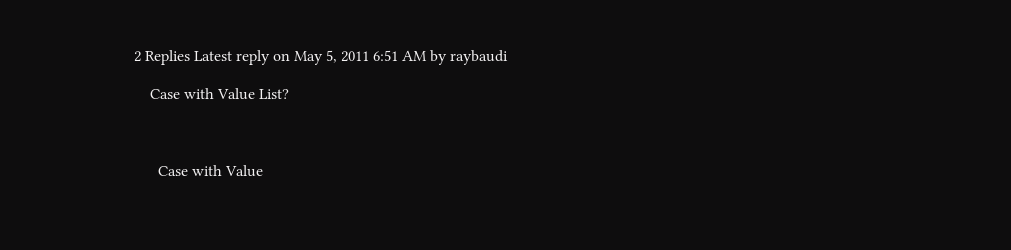2 Replies Latest reply on May 5, 2011 6:51 AM by raybaudi

    Case with Value List?



      Case with Value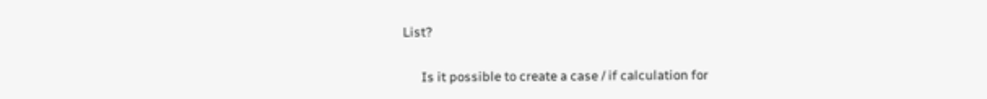List?


      Is it possible to create a case / if calculation for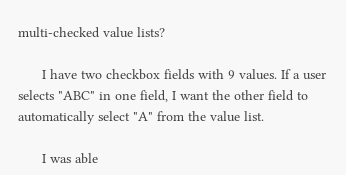multi-checked value lists?

      I have two checkbox fields with 9 values. If a user selects "ABC" in one field, I want the other field to automatically select "A" from the value list.

      I was able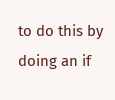to do this by doing an if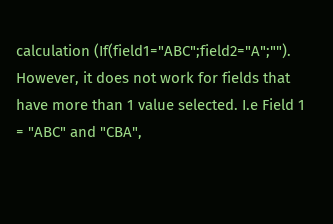calculation (If(field1="ABC";field2="A";""). However, it does not work for fields that have more than 1 value selected. I.e Field 1 = "ABC" and "CBA",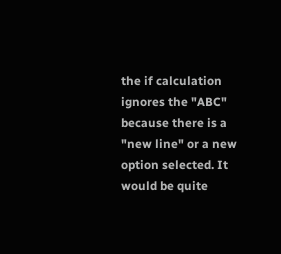the if calculation ignores the "ABC" because there is a "new line" or a new option selected. It would be quite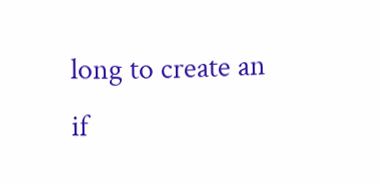long to create an if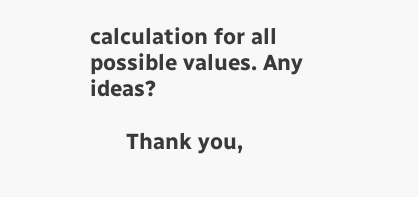calculation for all possible values. Any ideas?

      Thank you,